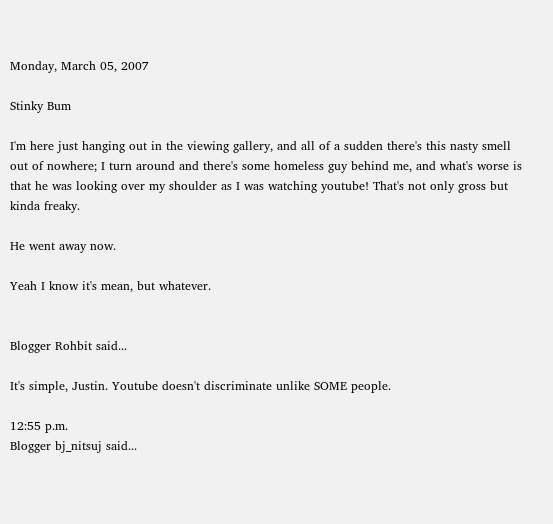Monday, March 05, 2007

Stinky Bum

I'm here just hanging out in the viewing gallery, and all of a sudden there's this nasty smell out of nowhere; I turn around and there's some homeless guy behind me, and what's worse is that he was looking over my shoulder as I was watching youtube! That's not only gross but kinda freaky.

He went away now.

Yeah I know it's mean, but whatever.


Blogger Rohbit said...

It's simple, Justin. Youtube doesn't discriminate unlike SOME people.

12:55 p.m.
Blogger bj_nitsuj said...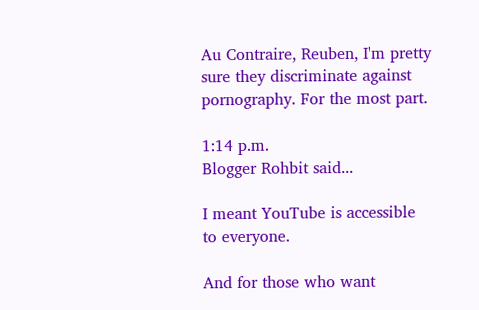Au Contraire, Reuben, I'm pretty sure they discriminate against pornography. For the most part.

1:14 p.m.
Blogger Rohbit said...

I meant YouTube is accessible to everyone.

And for those who want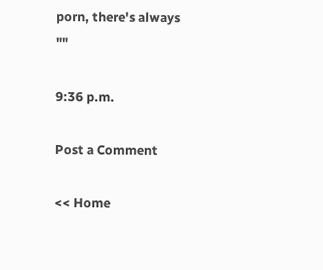porn, there's always ""

9:36 p.m.

Post a Comment

<< Home